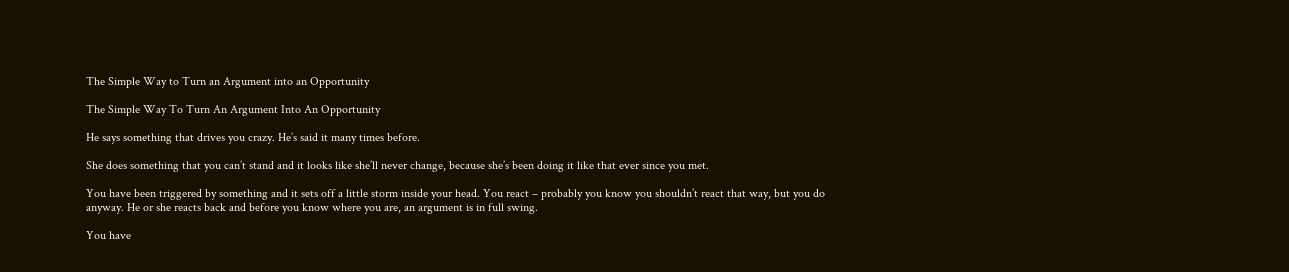The Simple Way to Turn an Argument into an Opportunity

The Simple Way To Turn An Argument Into An Opportunity

He says something that drives you crazy. He’s said it many times before.

She does something that you can’t stand and it looks like she’ll never change, because she’s been doing it like that ever since you met.

You have been triggered by something and it sets off a little storm inside your head. You react – probably you know you shouldn’t react that way, but you do anyway. He or she reacts back and before you know where you are, an argument is in full swing.

You have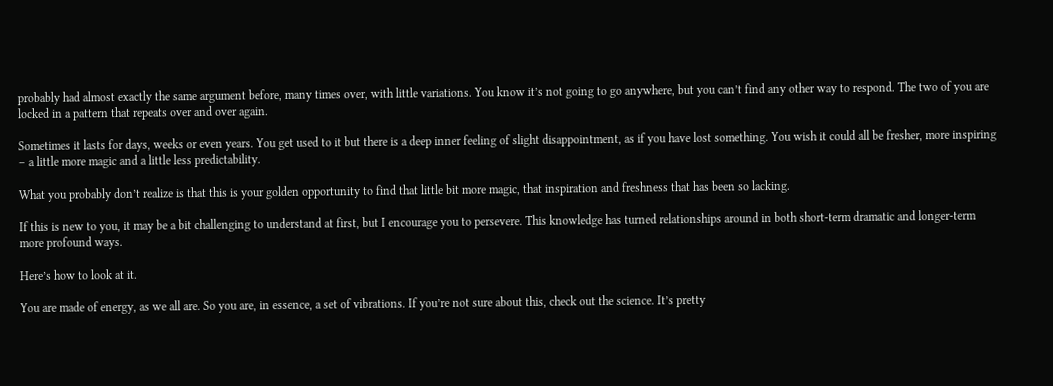probably had almost exactly the same argument before, many times over, with little variations. You know it’s not going to go anywhere, but you can’t find any other way to respond. The two of you are locked in a pattern that repeats over and over again.

Sometimes it lasts for days, weeks or even years. You get used to it but there is a deep inner feeling of slight disappointment, as if you have lost something. You wish it could all be fresher, more inspiring – a little more magic and a little less predictability.

What you probably don’t realize is that this is your golden opportunity to find that little bit more magic, that inspiration and freshness that has been so lacking.

If this is new to you, it may be a bit challenging to understand at first, but I encourage you to persevere. This knowledge has turned relationships around in both short-term dramatic and longer-term more profound ways.

Here’s how to look at it.

You are made of energy, as we all are. So you are, in essence, a set of vibrations. If you’re not sure about this, check out the science. It’s pretty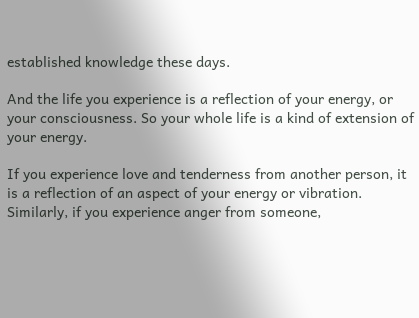established knowledge these days.

And the life you experience is a reflection of your energy, or your consciousness. So your whole life is a kind of extension of your energy.

If you experience love and tenderness from another person, it is a reflection of an aspect of your energy or vibration. Similarly, if you experience anger from someone,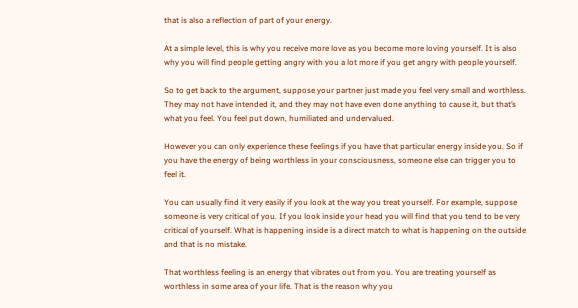that is also a reflection of part of your energy.

At a simple level, this is why you receive more love as you become more loving yourself. It is also why you will find people getting angry with you a lot more if you get angry with people yourself.

So to get back to the argument, suppose your partner just made you feel very small and worthless. They may not have intended it, and they may not have even done anything to cause it, but that’s what you feel. You feel put down, humiliated and undervalued.

However you can only experience these feelings if you have that particular energy inside you. So if you have the energy of being worthless in your consciousness, someone else can trigger you to feel it.

You can usually find it very easily if you look at the way you treat yourself. For example, suppose someone is very critical of you. If you look inside your head you will find that you tend to be very critical of yourself. What is happening inside is a direct match to what is happening on the outside and that is no mistake.

That worthless feeling is an energy that vibrates out from you. You are treating yourself as worthless in some area of your life. That is the reason why you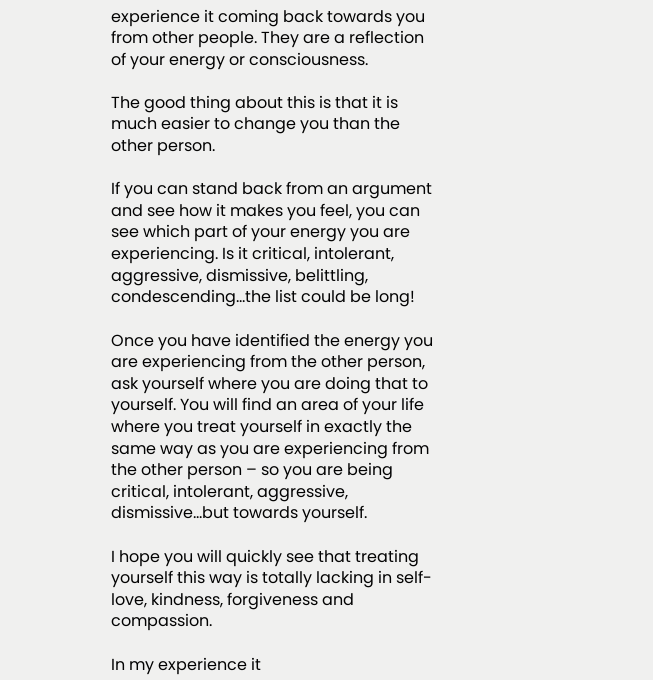experience it coming back towards you from other people. They are a reflection of your energy or consciousness.

The good thing about this is that it is much easier to change you than the other person.

If you can stand back from an argument and see how it makes you feel, you can see which part of your energy you are experiencing. Is it critical, intolerant, aggressive, dismissive, belittling, condescending…the list could be long!

Once you have identified the energy you are experiencing from the other person, ask yourself where you are doing that to yourself. You will find an area of your life where you treat yourself in exactly the same way as you are experiencing from the other person – so you are being critical, intolerant, aggressive, dismissive…but towards yourself.

I hope you will quickly see that treating yourself this way is totally lacking in self-love, kindness, forgiveness and compassion.

In my experience it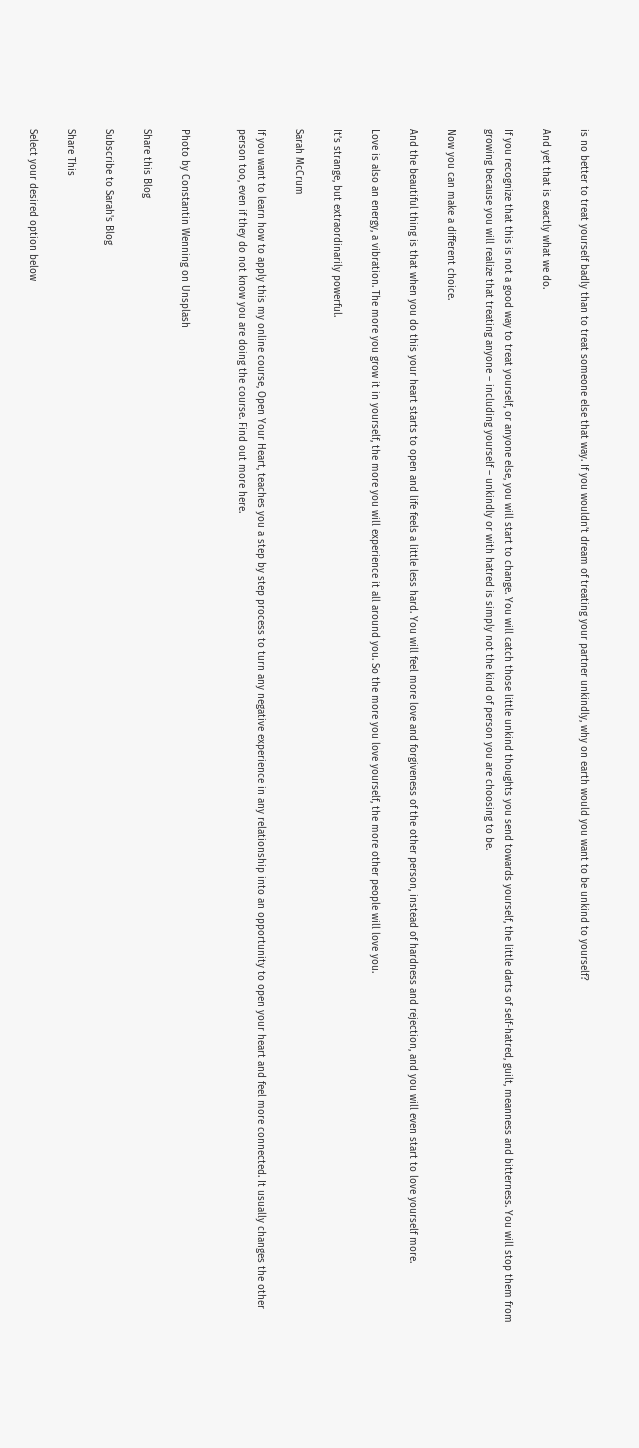is no better to treat yourself badly than to treat someone else that way. If you wouldn’t dream of treating your partner unkindly, why on earth would you want to be unkind to yourself?

And yet that is exactly what we do.

If you recognize that this is not a good way to treat yourself, or anyone else, you will start to change. You will catch those little unkind thoughts you send towards yourself, the little darts of self-hatred, guilt, meanness and bitterness. You will stop them from growing because you will realize that treating anyone – including yourself – unkindly or with hatred is simply not the kind of person you are choosing to be.

Now you can make a different choice.

And the beautiful thing is that when you do this your heart starts to open and life feels a little less hard. You will feel more love and forgiveness of the other person, instead of hardness and rejection, and you will even start to love yourself more.

Love is also an energy, a vibration. The more you grow it in yourself, the more you will experience it all around you. So the more you love yourself, the more other people will love you.

It’s strange, but extraordinarily powerful.

Sarah McCrum

If you want to learn how to apply this my online course, Open Your Heart, teaches you a step by step process to turn any negative experience in any relationship into an opportunity to open your heart and feel more connected. It usually changes the other person too, even if they do not know you are doing the course. Find out more here.


Photo by Constantin Wenning on Unsplash

Share this Blog

Subscribe to Sarah's Blog

Share This

Select your desired option below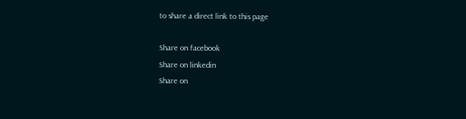to share a direct link to this page

Share on facebook
Share on linkedin
Share on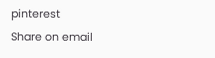pinterest
Share on email